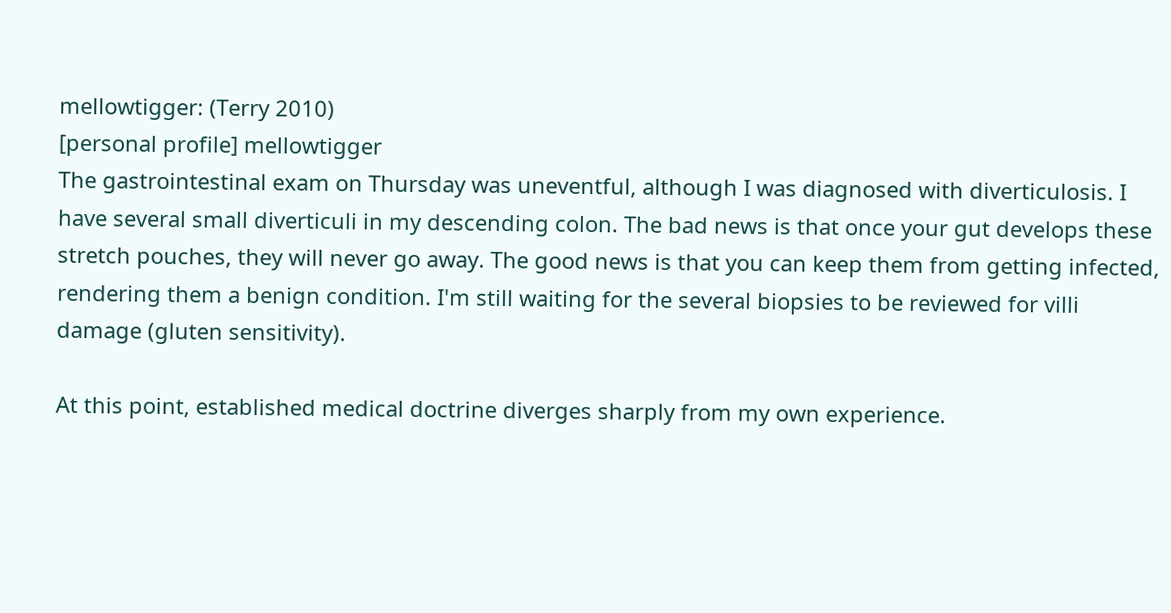mellowtigger: (Terry 2010)
[personal profile] mellowtigger
The gastrointestinal exam on Thursday was uneventful, although I was diagnosed with diverticulosis. I have several small diverticuli in my descending colon. The bad news is that once your gut develops these stretch pouches, they will never go away. The good news is that you can keep them from getting infected, rendering them a benign condition. I'm still waiting for the several biopsies to be reviewed for villi damage (gluten sensitivity).

At this point, established medical doctrine diverges sharply from my own experience.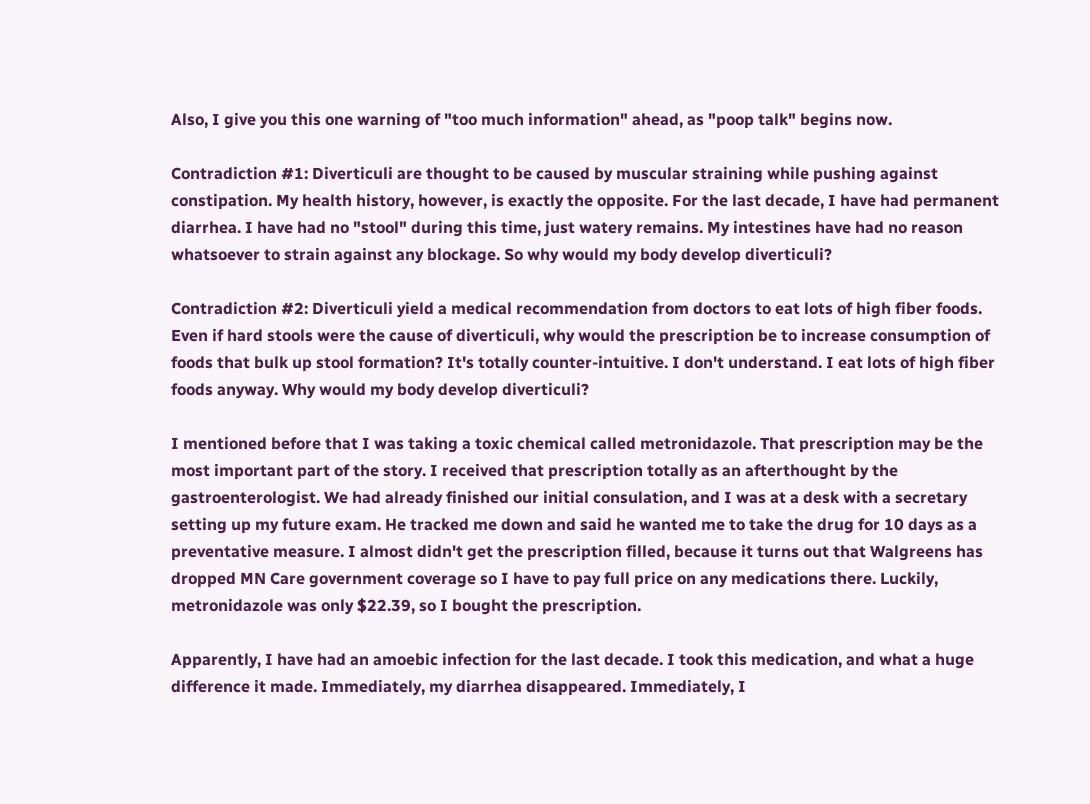Also, I give you this one warning of "too much information" ahead, as "poop talk" begins now.

Contradiction #1: Diverticuli are thought to be caused by muscular straining while pushing against constipation. My health history, however, is exactly the opposite. For the last decade, I have had permanent diarrhea. I have had no "stool" during this time, just watery remains. My intestines have had no reason whatsoever to strain against any blockage. So why would my body develop diverticuli?

Contradiction #2: Diverticuli yield a medical recommendation from doctors to eat lots of high fiber foods. Even if hard stools were the cause of diverticuli, why would the prescription be to increase consumption of foods that bulk up stool formation? It's totally counter-intuitive. I don't understand. I eat lots of high fiber foods anyway. Why would my body develop diverticuli?

I mentioned before that I was taking a toxic chemical called metronidazole. That prescription may be the most important part of the story. I received that prescription totally as an afterthought by the gastroenterologist. We had already finished our initial consulation, and I was at a desk with a secretary setting up my future exam. He tracked me down and said he wanted me to take the drug for 10 days as a preventative measure. I almost didn't get the prescription filled, because it turns out that Walgreens has dropped MN Care government coverage so I have to pay full price on any medications there. Luckily, metronidazole was only $22.39, so I bought the prescription.

Apparently, I have had an amoebic infection for the last decade. I took this medication, and what a huge difference it made. Immediately, my diarrhea disappeared. Immediately, I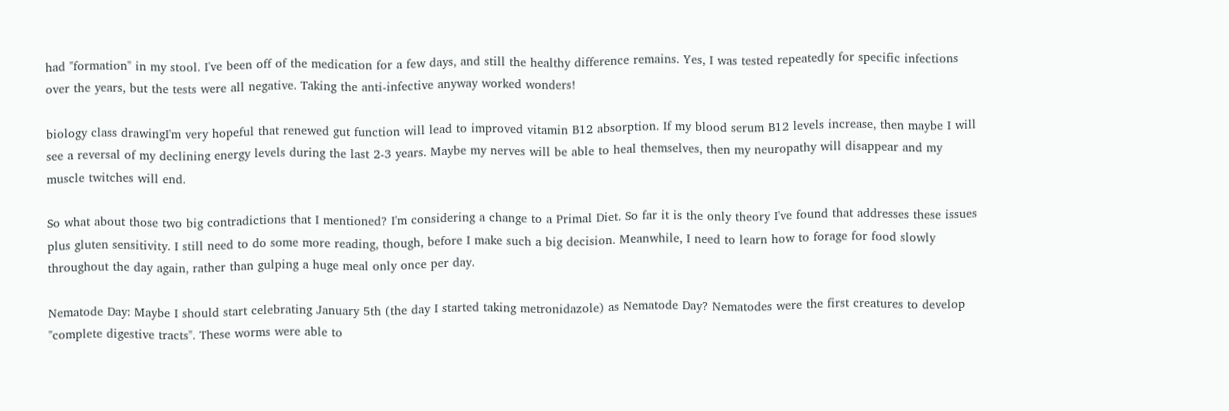had "formation" in my stool. I've been off of the medication for a few days, and still the healthy difference remains. Yes, I was tested repeatedly for specific infections over the years, but the tests were all negative. Taking the anti-infective anyway worked wonders!

biology class drawingI'm very hopeful that renewed gut function will lead to improved vitamin B12 absorption. If my blood serum B12 levels increase, then maybe I will see a reversal of my declining energy levels during the last 2-3 years. Maybe my nerves will be able to heal themselves, then my neuropathy will disappear and my muscle twitches will end.

So what about those two big contradictions that I mentioned? I'm considering a change to a Primal Diet. So far it is the only theory I've found that addresses these issues plus gluten sensitivity. I still need to do some more reading, though, before I make such a big decision. Meanwhile, I need to learn how to forage for food slowly throughout the day again, rather than gulping a huge meal only once per day.

Nematode Day: Maybe I should start celebrating January 5th (the day I started taking metronidazole) as Nematode Day? Nematodes were the first creatures to develop "complete digestive tracts". These worms were able to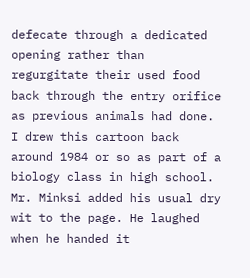defecate through a dedicated opening rather than regurgitate their used food back through the entry orifice as previous animals had done. I drew this cartoon back around 1984 or so as part of a biology class in high school. Mr. Minksi added his usual dry wit to the page. He laughed when he handed it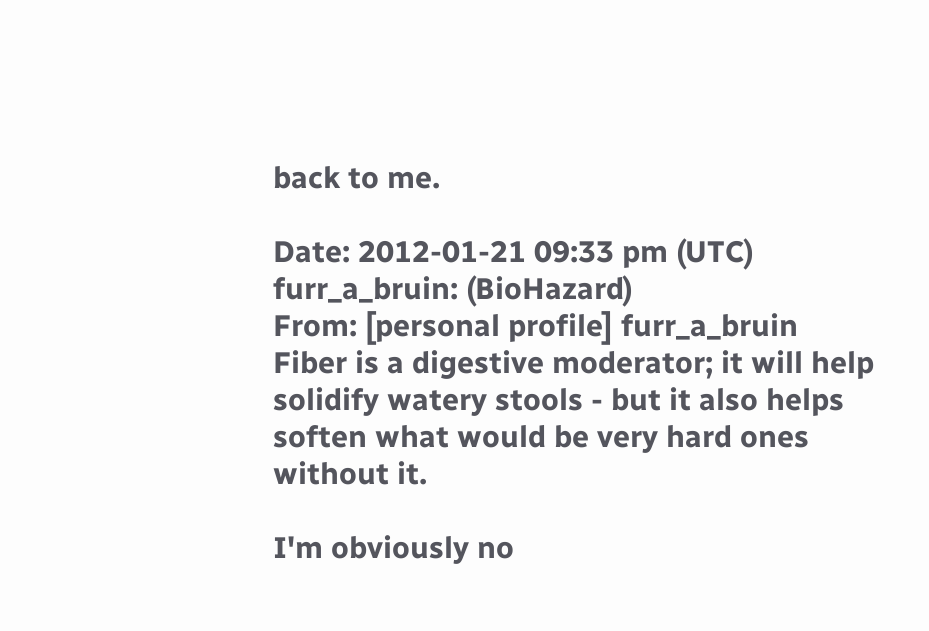back to me.

Date: 2012-01-21 09:33 pm (UTC)
furr_a_bruin: (BioHazard)
From: [personal profile] furr_a_bruin
Fiber is a digestive moderator; it will help solidify watery stools - but it also helps soften what would be very hard ones without it.

I'm obviously no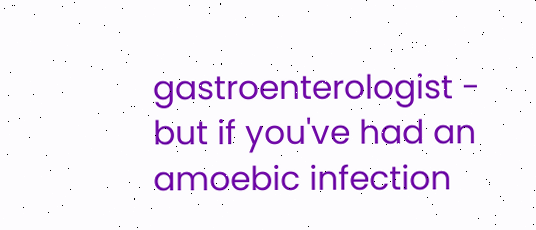gastroenterologist - but if you've had an amoebic infection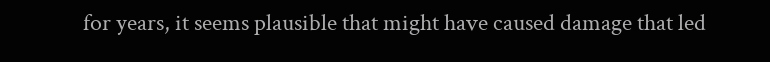for years, it seems plausible that might have caused damage that led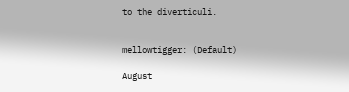to the diverticuli.


mellowtigger: (Default)

August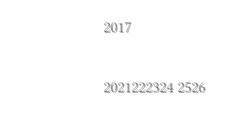2017

2021222324 2526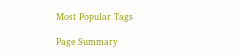Most Popular Tags

Page Summary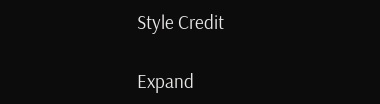Style Credit

Expand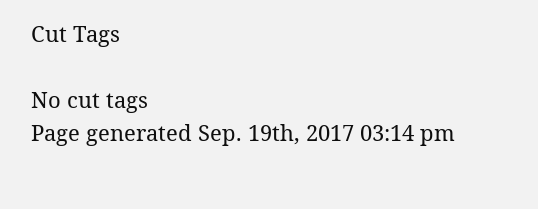Cut Tags

No cut tags
Page generated Sep. 19th, 2017 03:14 pm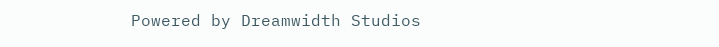Powered by Dreamwidth Studios